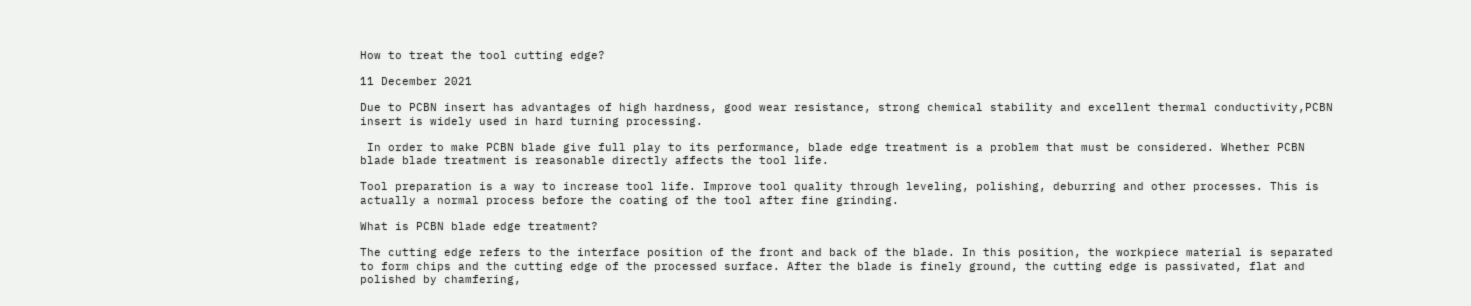How to treat the tool cutting edge?

11 December 2021

Due to PCBN insert has advantages of high hardness, good wear resistance, strong chemical stability and excellent thermal conductivity,PCBN insert is widely used in hard turning processing.

 In order to make PCBN blade give full play to its performance, blade edge treatment is a problem that must be considered. Whether PCBN blade blade treatment is reasonable directly affects the tool life.

Tool preparation is a way to increase tool life. Improve tool quality through leveling, polishing, deburring and other processes. This is actually a normal process before the coating of the tool after fine grinding.

What is PCBN blade edge treatment?

The cutting edge refers to the interface position of the front and back of the blade. In this position, the workpiece material is separated to form chips and the cutting edge of the processed surface. After the blade is finely ground, the cutting edge is passivated, flat and polished by chamfering,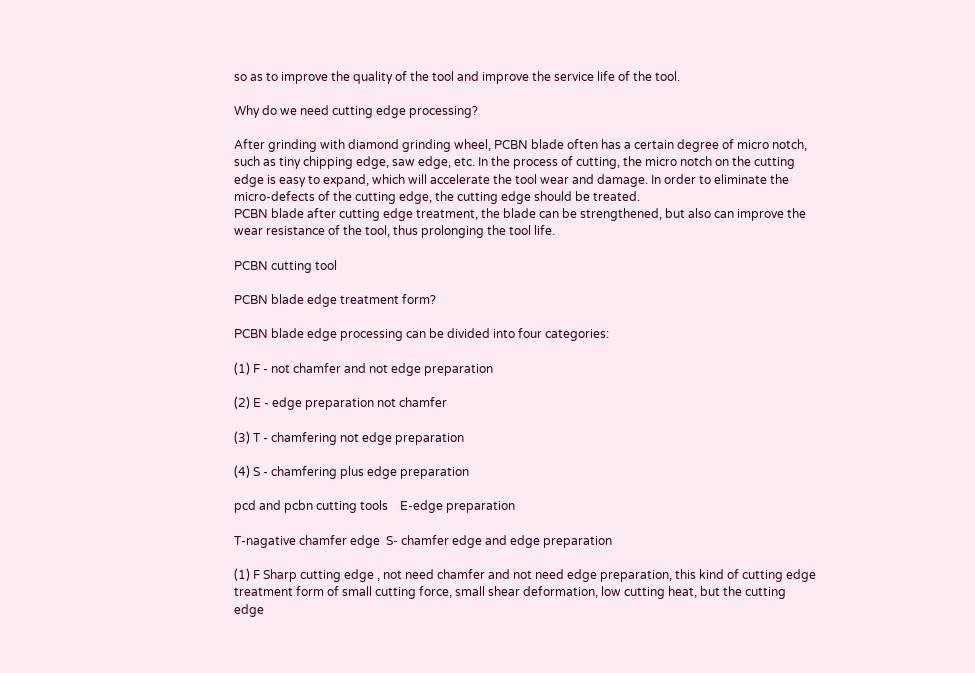so as to improve the quality of the tool and improve the service life of the tool.

Why do we need cutting edge processing?

After grinding with diamond grinding wheel, PCBN blade often has a certain degree of micro notch, such as tiny chipping edge, saw edge, etc. In the process of cutting, the micro notch on the cutting edge is easy to expand, which will accelerate the tool wear and damage. In order to eliminate the micro-defects of the cutting edge, the cutting edge should be treated.
PCBN blade after cutting edge treatment, the blade can be strengthened, but also can improve the wear resistance of the tool, thus prolonging the tool life.

PCBN cutting tool

PCBN blade edge treatment form?

PCBN blade edge processing can be divided into four categories:

(1) F - not chamfer and not edge preparation

(2) E - edge preparation not chamfer

(3) T - chamfering not edge preparation

(4) S - chamfering plus edge preparation

pcd and pcbn cutting tools    E-edge preparation

T-nagative chamfer edge  S- chamfer edge and edge preparation

(1) F Sharp cutting edge , not need chamfer and not need edge preparation, this kind of cutting edge treatment form of small cutting force, small shear deformation, low cutting heat, but the cutting edge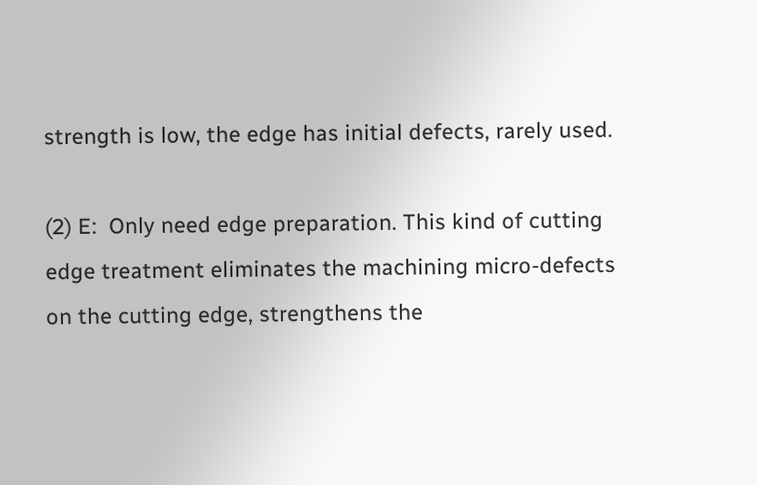strength is low, the edge has initial defects, rarely used.

(2) E:  Only need edge preparation. This kind of cutting edge treatment eliminates the machining micro-defects on the cutting edge, strengthens the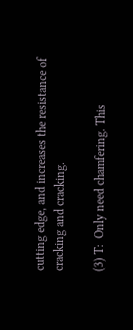cutting edge, and increases the resistance of cracking and cracking.

(3) T:  Only need chamfering. This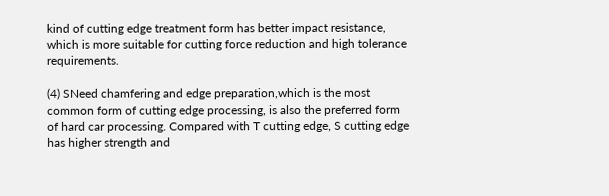kind of cutting edge treatment form has better impact resistance, which is more suitable for cutting force reduction and high tolerance requirements.

(4) SNeed chamfering and edge preparation,which is the most common form of cutting edge processing, is also the preferred form of hard car processing. Compared with T cutting edge, S cutting edge has higher strength and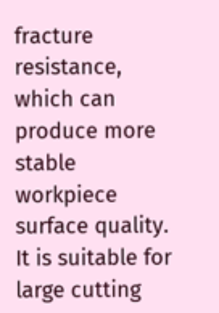fracture resistance, which can produce more stable workpiece surface quality. It is suitable for large cutting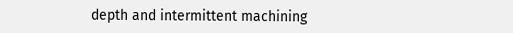depth and intermittent machining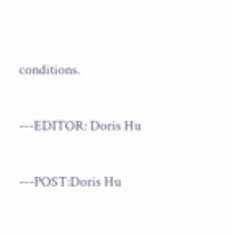conditions.

---EDITOR: Doris Hu

---POST:Doris Hu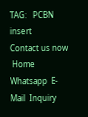TAG:   PCBN insert
Contact us now
 Home  Whatsapp  E-Mail  Inquiry